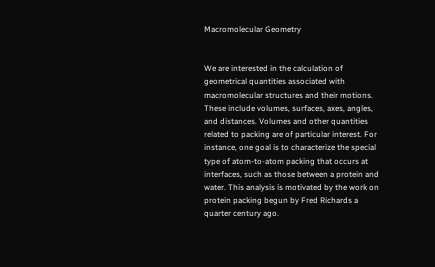Macromolecular Geometry


We are interested in the calculation of geometrical quantities associated with macromolecular structures and their motions. These include volumes, surfaces, axes, angles, and distances. Volumes and other quantities related to packing are of particular interest. For instance, one goal is to characterize the special type of atom-to-atom packing that occurs at interfaces, such as those between a protein and water. This analysis is motivated by the work on protein packing begun by Fred Richards a quarter century ago.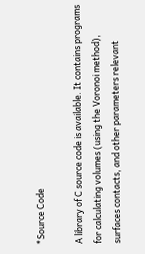*Source Code

A library of C source code is available. It contains programs for calculating volumes (using the Voronoi method), surfaces contacts, and other parameters relevant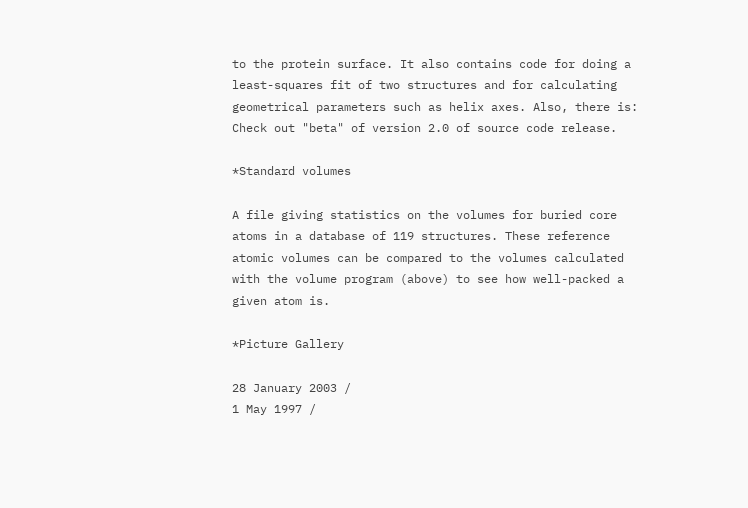to the protein surface. It also contains code for doing a least-squares fit of two structures and for calculating geometrical parameters such as helix axes. Also, there is: Check out "beta" of version 2.0 of source code release.

*Standard volumes

A file giving statistics on the volumes for buried core atoms in a database of 119 structures. These reference atomic volumes can be compared to the volumes calculated with the volume program (above) to see how well-packed a given atom is.

*Picture Gallery

28 January 2003 /
1 May 1997 /